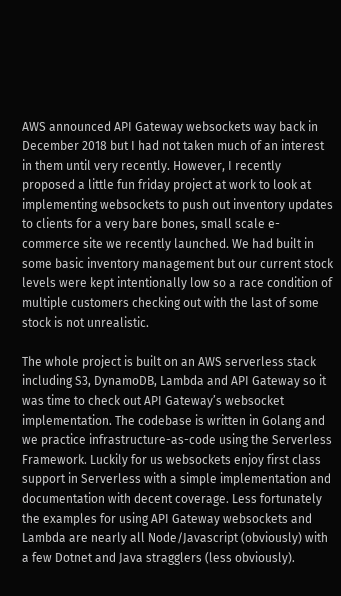AWS announced API Gateway websockets way back in December 2018 but I had not taken much of an interest in them until very recently. However, I recently proposed a little fun friday project at work to look at implementing websockets to push out inventory updates to clients for a very bare bones, small scale e-commerce site we recently launched. We had built in some basic inventory management but our current stock levels were kept intentionally low so a race condition of multiple customers checking out with the last of some stock is not unrealistic.

The whole project is built on an AWS serverless stack including S3, DynamoDB, Lambda and API Gateway so it was time to check out API Gateway’s websocket implementation. The codebase is written in Golang and we practice infrastructure-as-code using the Serverless Framework. Luckily for us websockets enjoy first class support in Serverless with a simple implementation and documentation with decent coverage. Less fortunately the examples for using API Gateway websockets and Lambda are nearly all Node/Javascript (obviously) with a few Dotnet and Java stragglers (less obviously).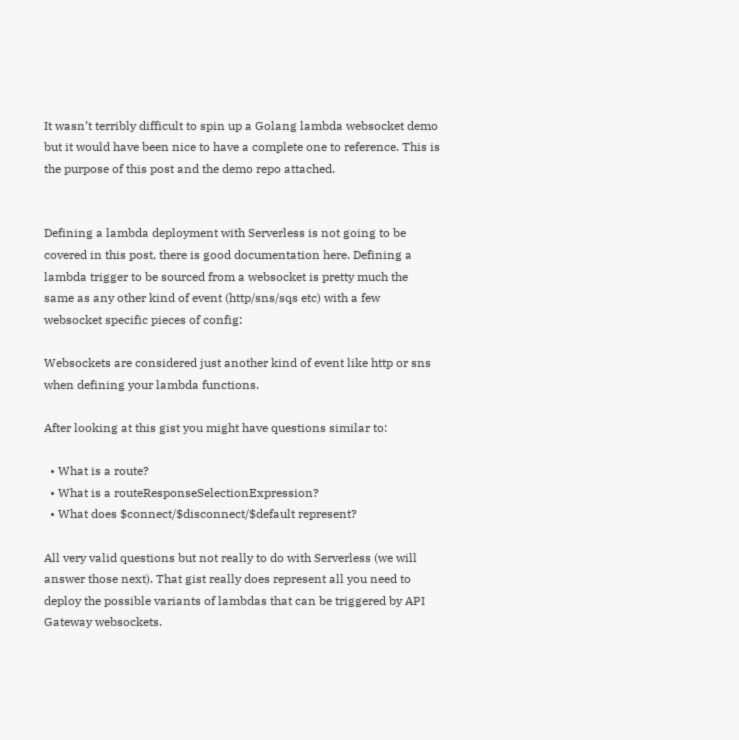It wasn’t terribly difficult to spin up a Golang lambda websocket demo but it would have been nice to have a complete one to reference. This is the purpose of this post and the demo repo attached.


Defining a lambda deployment with Serverless is not going to be covered in this post, there is good documentation here. Defining a lambda trigger to be sourced from a websocket is pretty much the same as any other kind of event (http/sns/sqs etc) with a few websocket specific pieces of config:

Websockets are considered just another kind of event like http or sns when defining your lambda functions.

After looking at this gist you might have questions similar to:

  • What is a route?
  • What is a routeResponseSelectionExpression?
  • What does $connect/$disconnect/$default represent?

All very valid questions but not really to do with Serverless (we will answer those next). That gist really does represent all you need to deploy the possible variants of lambdas that can be triggered by API Gateway websockets.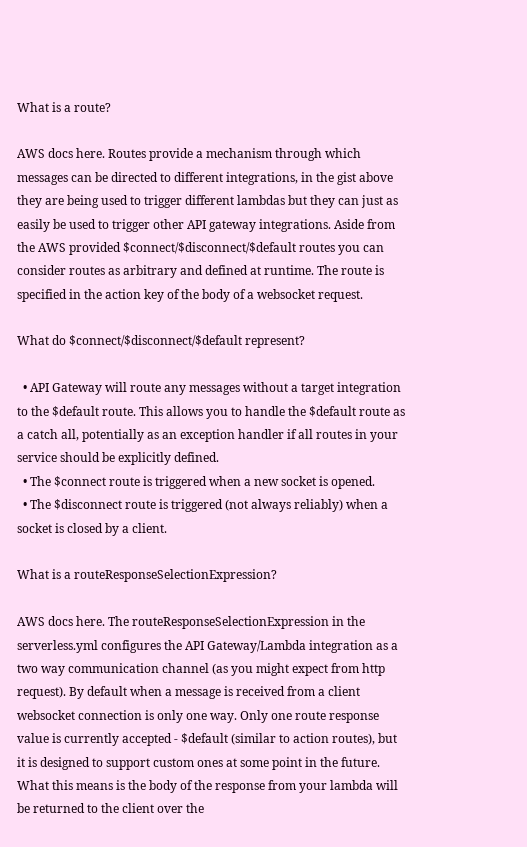What is a route?

AWS docs here. Routes provide a mechanism through which messages can be directed to different integrations, in the gist above they are being used to trigger different lambdas but they can just as easily be used to trigger other API gateway integrations. Aside from the AWS provided $connect/$disconnect/$default routes you can consider routes as arbitrary and defined at runtime. The route is specified in the action key of the body of a websocket request.

What do $connect/$disconnect/$default represent?

  • API Gateway will route any messages without a target integration to the $default route. This allows you to handle the $default route as a catch all, potentially as an exception handler if all routes in your service should be explicitly defined.
  • The $connect route is triggered when a new socket is opened.
  • The $disconnect route is triggered (not always reliably) when a socket is closed by a client.

What is a routeResponseSelectionExpression?

AWS docs here. The routeResponseSelectionExpression in the serverless.yml configures the API Gateway/Lambda integration as a two way communication channel (as you might expect from http request). By default when a message is received from a client websocket connection is only one way. Only one route response value is currently accepted - $default (similar to action routes), but it is designed to support custom ones at some point in the future. What this means is the body of the response from your lambda will be returned to the client over the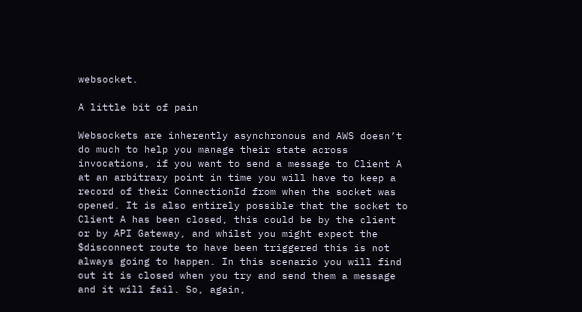websocket.

A little bit of pain

Websockets are inherently asynchronous and AWS doesn’t do much to help you manage their state across invocations, if you want to send a message to Client A at an arbitrary point in time you will have to keep a record of their ConnectionId from when the socket was opened. It is also entirely possible that the socket to Client A has been closed, this could be by the client or by API Gateway, and whilst you might expect the $disconnect route to have been triggered this is not always going to happen. In this scenario you will find out it is closed when you try and send them a message and it will fail. So, again,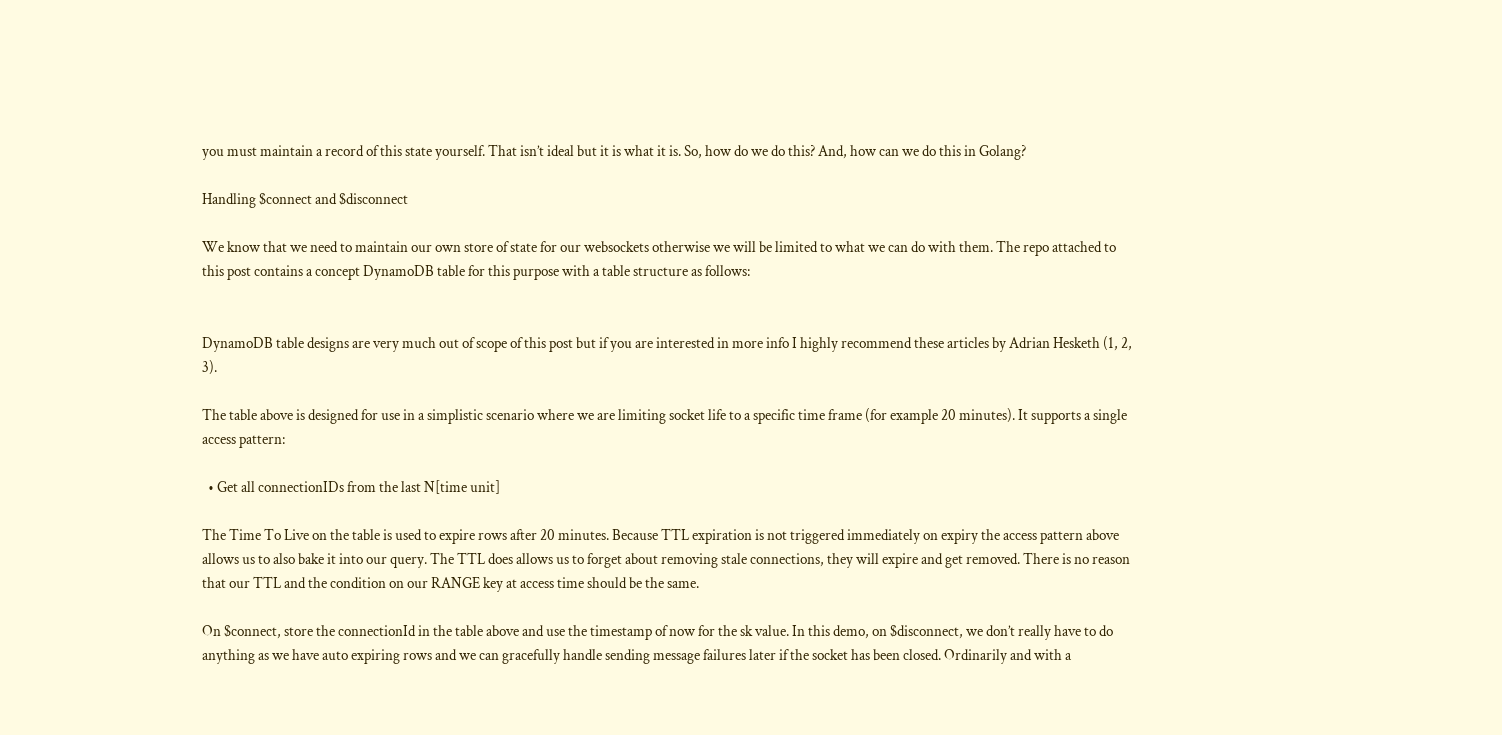you must maintain a record of this state yourself. That isn’t ideal but it is what it is. So, how do we do this? And, how can we do this in Golang?

Handling $connect and $disconnect

We know that we need to maintain our own store of state for our websockets otherwise we will be limited to what we can do with them. The repo attached to this post contains a concept DynamoDB table for this purpose with a table structure as follows:


DynamoDB table designs are very much out of scope of this post but if you are interested in more info I highly recommend these articles by Adrian Hesketh (1, 2, 3).

The table above is designed for use in a simplistic scenario where we are limiting socket life to a specific time frame (for example 20 minutes). It supports a single access pattern:

  • Get all connectionIDs from the last N[time unit]

The Time To Live on the table is used to expire rows after 20 minutes. Because TTL expiration is not triggered immediately on expiry the access pattern above allows us to also bake it into our query. The TTL does allows us to forget about removing stale connections, they will expire and get removed. There is no reason that our TTL and the condition on our RANGE key at access time should be the same.

On $connect, store the connectionId in the table above and use the timestamp of now for the sk value. In this demo, on $disconnect, we don’t really have to do anything as we have auto expiring rows and we can gracefully handle sending message failures later if the socket has been closed. Ordinarily and with a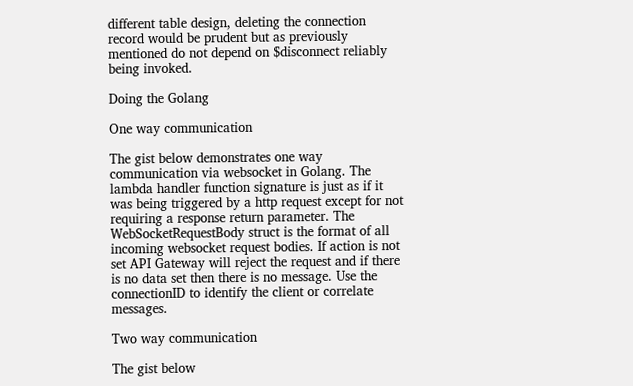different table design, deleting the connection record would be prudent but as previously mentioned do not depend on $disconnect reliably being invoked.

Doing the Golang

One way communication

The gist below demonstrates one way communication via websocket in Golang. The lambda handler function signature is just as if it was being triggered by a http request except for not requiring a response return parameter. The WebSocketRequestBody struct is the format of all incoming websocket request bodies. If action is not set API Gateway will reject the request and if there is no data set then there is no message. Use the connectionID to identify the client or correlate messages.

Two way communication

The gist below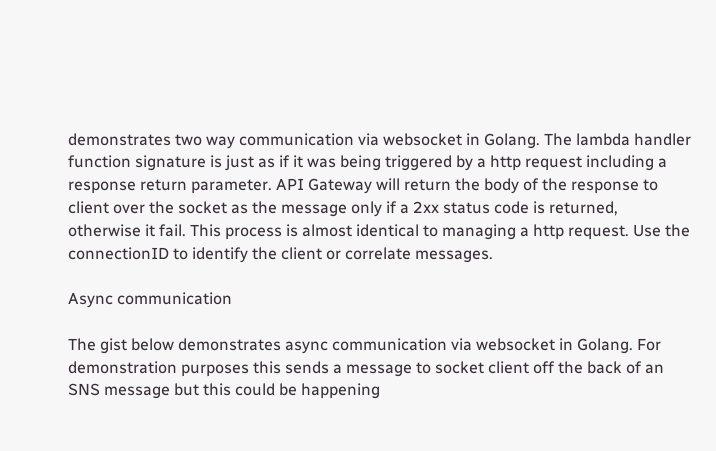demonstrates two way communication via websocket in Golang. The lambda handler function signature is just as if it was being triggered by a http request including a response return parameter. API Gateway will return the body of the response to client over the socket as the message only if a 2xx status code is returned, otherwise it fail. This process is almost identical to managing a http request. Use the connectionID to identify the client or correlate messages.

Async communication

The gist below demonstrates async communication via websocket in Golang. For demonstration purposes this sends a message to socket client off the back of an SNS message but this could be happening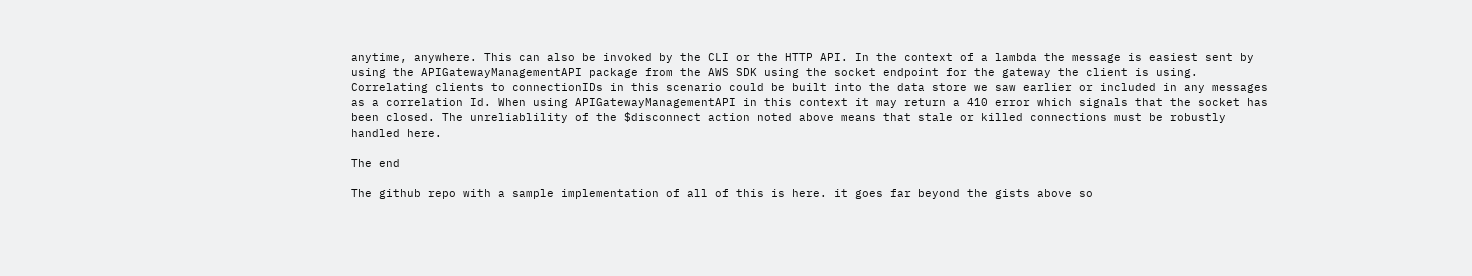anytime, anywhere. This can also be invoked by the CLI or the HTTP API. In the context of a lambda the message is easiest sent by using the APIGatewayManagementAPI package from the AWS SDK using the socket endpoint for the gateway the client is using. Correlating clients to connectionIDs in this scenario could be built into the data store we saw earlier or included in any messages as a correlation Id. When using APIGatewayManagementAPI in this context it may return a 410 error which signals that the socket has been closed. The unreliablility of the $disconnect action noted above means that stale or killed connections must be robustly handled here.

The end

The github repo with a sample implementation of all of this is here. it goes far beyond the gists above so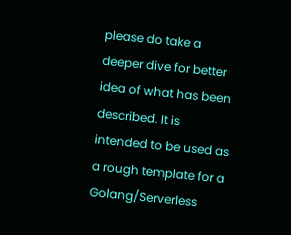please do take a deeper dive for better idea of what has been described. It is intended to be used as a rough template for a Golang/Serverless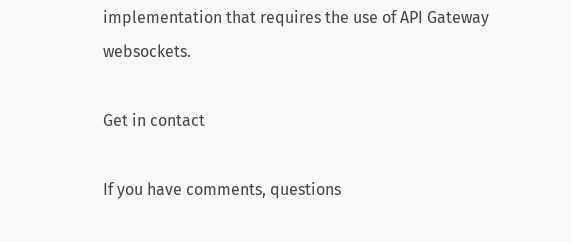implementation that requires the use of API Gateway websockets.

Get in contact

If you have comments, questions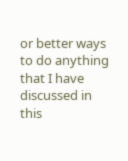or better ways to do anything that I have discussed in this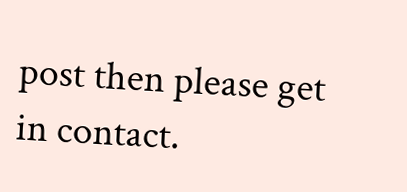post then please get in contact.